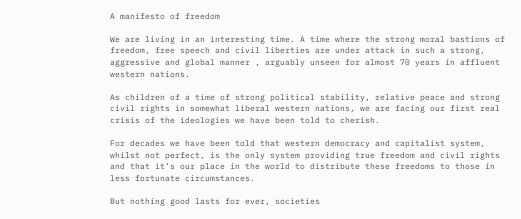A manifesto of freedom

We are living in an interesting time. A time where the strong moral bastions of freedom, free speech and civil liberties are under attack in such a strong, aggressive and global manner , arguably unseen for almost 70 years in affluent western nations.

As children of a time of strong political stability, relative peace and strong civil rights in somewhat liberal western nations, we are facing our first real crisis of the ideologies we have been told to cherish.

For decades we have been told that western democracy and capitalist system, whilst not perfect, is the only system providing true freedom and civil rights and that it’s our place in the world to distribute these freedoms to those in less fortunate circumstances.

But nothing good lasts for ever, societies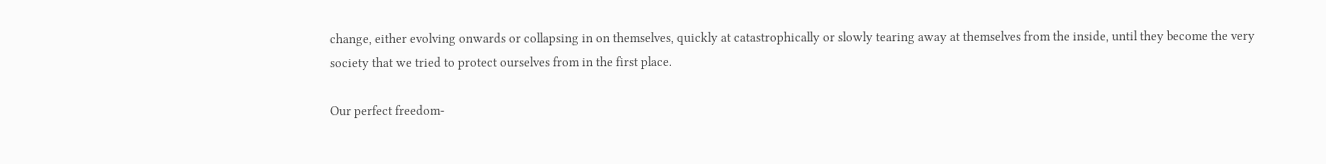change, either evolving onwards or collapsing in on themselves, quickly at catastrophically or slowly tearing away at themselves from the inside, until they become the very society that we tried to protect ourselves from in the first place.

Our perfect freedom-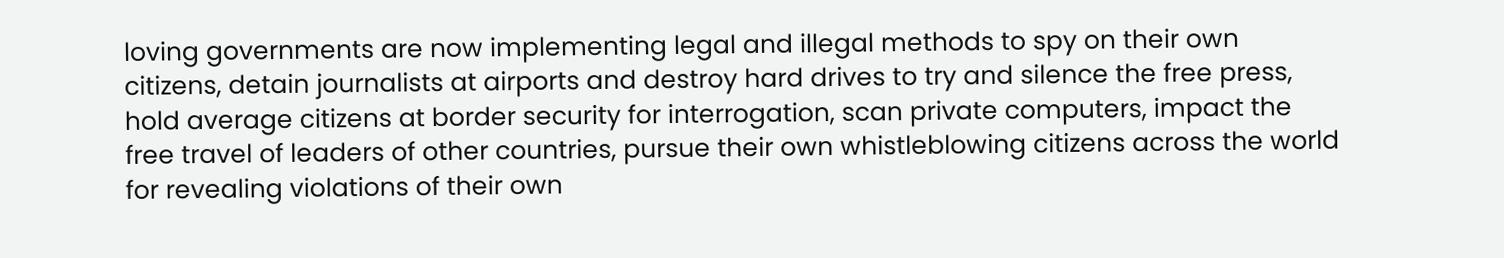loving governments are now implementing legal and illegal methods to spy on their own citizens, detain journalists at airports and destroy hard drives to try and silence the free press, hold average citizens at border security for interrogation, scan private computers, impact the free travel of leaders of other countries, pursue their own whistleblowing citizens across the world for revealing violations of their own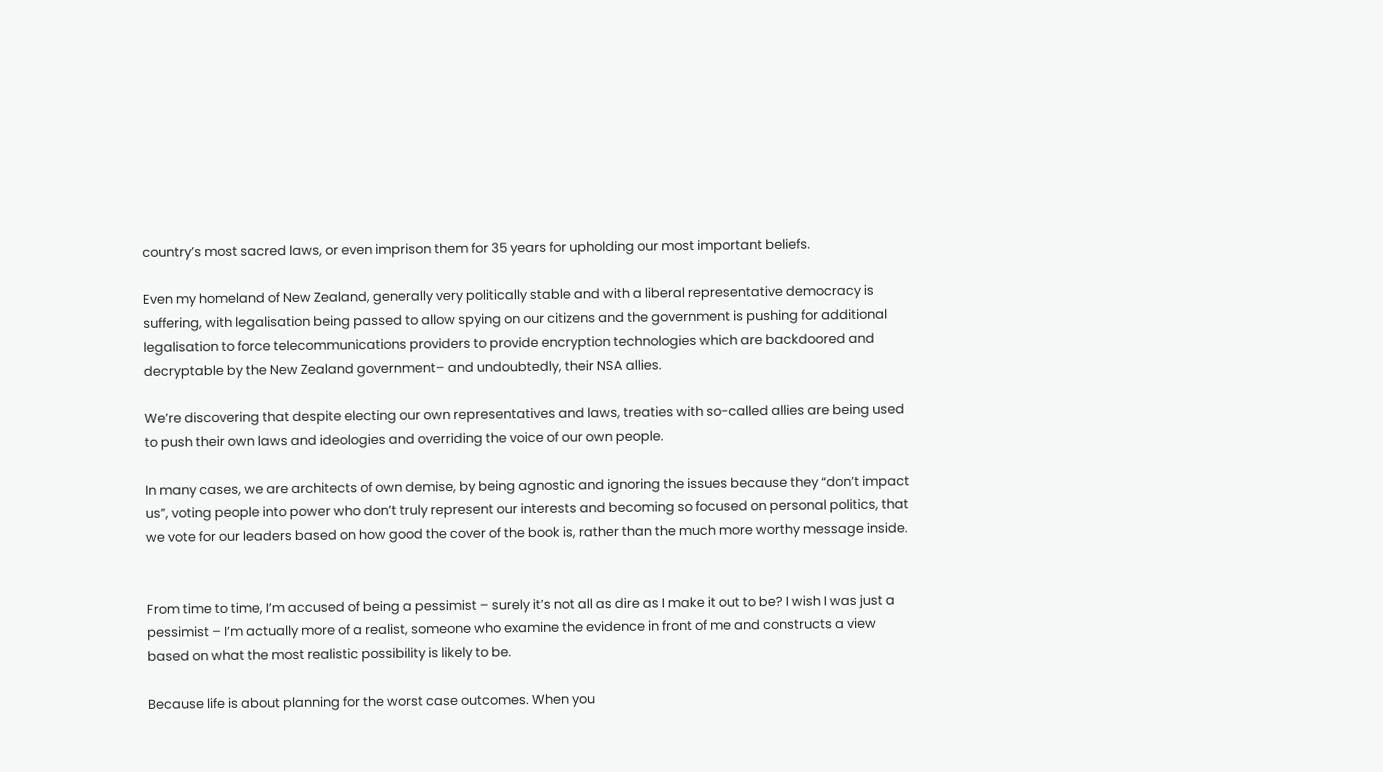country’s most sacred laws, or even imprison them for 35 years for upholding our most important beliefs.

Even my homeland of New Zealand, generally very politically stable and with a liberal representative democracy is suffering, with legalisation being passed to allow spying on our citizens and the government is pushing for additional legalisation to force telecommunications providers to provide encryption technologies which are backdoored and decryptable by the New Zealand government– and undoubtedly, their NSA allies.

We’re discovering that despite electing our own representatives and laws, treaties with so-called allies are being used to push their own laws and ideologies and overriding the voice of our own people.

In many cases, we are architects of own demise, by being agnostic and ignoring the issues because they “don’t impact us”, voting people into power who don’t truly represent our interests and becoming so focused on personal politics, that we vote for our leaders based on how good the cover of the book is, rather than the much more worthy message inside.


From time to time, I’m accused of being a pessimist – surely it’s not all as dire as I make it out to be? I wish I was just a pessimist – I’m actually more of a realist, someone who examine the evidence in front of me and constructs a view based on what the most realistic possibility is likely to be.

Because life is about planning for the worst case outcomes. When you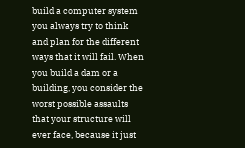build a computer system you always try to think and plan for the different ways that it will fail. When you build a dam or a building, you consider the worst possible assaults that your structure will ever face, because it just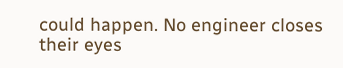could happen. No engineer closes their eyes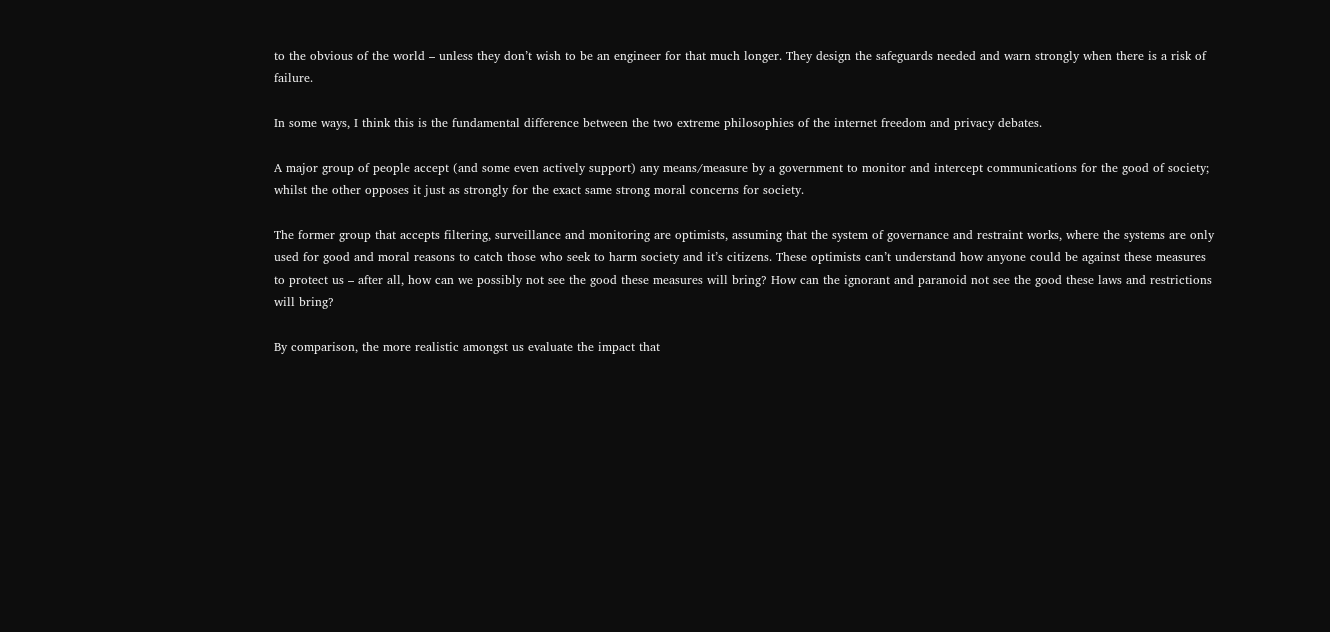to the obvious of the world – unless they don’t wish to be an engineer for that much longer. They design the safeguards needed and warn strongly when there is a risk of failure.

In some ways, I think this is the fundamental difference between the two extreme philosophies of the internet freedom and privacy debates.

A major group of people accept (and some even actively support) any means/measure by a government to monitor and intercept communications for the good of society; whilst the other opposes it just as strongly for the exact same strong moral concerns for society.

The former group that accepts filtering, surveillance and monitoring are optimists, assuming that the system of governance and restraint works, where the systems are only used for good and moral reasons to catch those who seek to harm society and it’s citizens. These optimists can’t understand how anyone could be against these measures to protect us – after all, how can we possibly not see the good these measures will bring? How can the ignorant and paranoid not see the good these laws and restrictions will bring?

By comparison, the more realistic amongst us evaluate the impact that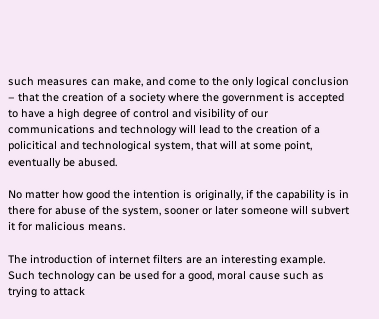such measures can make, and come to the only logical conclusion – that the creation of a society where the government is accepted to have a high degree of control and visibility of our communications and technology will lead to the creation of a policitical and technological system, that will at some point, eventually be abused.

No matter how good the intention is originally, if the capability is in there for abuse of the system, sooner or later someone will subvert it for malicious means.

The introduction of internet filters are an interesting example. Such technology can be used for a good, moral cause such as trying to attack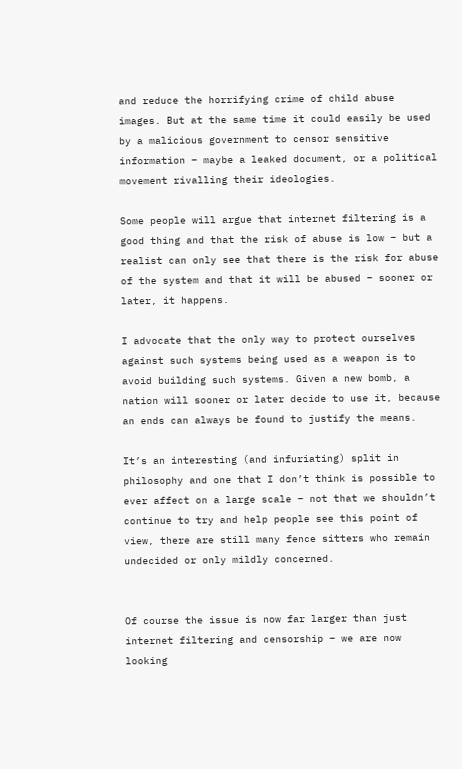and reduce the horrifying crime of child abuse images. But at the same time it could easily be used by a malicious government to censor sensitive information – maybe a leaked document, or a political movement rivalling their ideologies.

Some people will argue that internet filtering is a good thing and that the risk of abuse is low – but a realist can only see that there is the risk for abuse of the system and that it will be abused – sooner or later, it happens.

I advocate that the only way to protect ourselves against such systems being used as a weapon is to avoid building such systems. Given a new bomb, a nation will sooner or later decide to use it, because an ends can always be found to justify the means.

It’s an interesting (and infuriating) split in philosophy and one that I don’t think is possible to ever affect on a large scale – not that we shouldn’t continue to try and help people see this point of view, there are still many fence sitters who remain undecided or only mildly concerned.


Of course the issue is now far larger than just internet filtering and censorship – we are now looking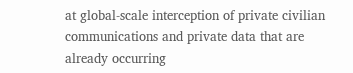at global-scale interception of private civilian communications and private data that are already occurring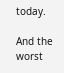today.

And the worst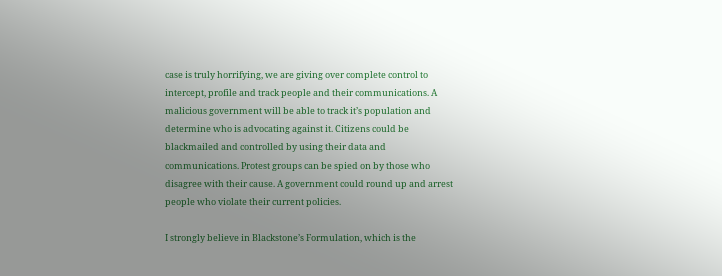case is truly horrifying, we are giving over complete control to intercept, profile and track people and their communications. A malicious government will be able to track it’s population and determine who is advocating against it. Citizens could be blackmailed and controlled by using their data and communications. Protest groups can be spied on by those who disagree with their cause. A government could round up and arrest people who violate their current policies.

I strongly believe in Blackstone’s Formulation, which is the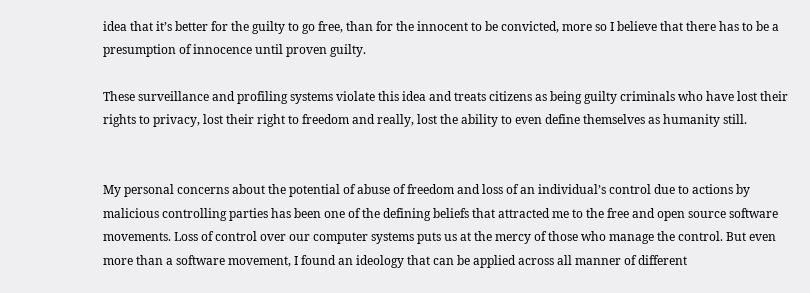idea that it’s better for the guilty to go free, than for the innocent to be convicted, more so I believe that there has to be a presumption of innocence until proven guilty.

These surveillance and profiling systems violate this idea and treats citizens as being guilty criminals who have lost their rights to privacy, lost their right to freedom and really, lost the ability to even define themselves as humanity still.


My personal concerns about the potential of abuse of freedom and loss of an individual’s control due to actions by malicious controlling parties has been one of the defining beliefs that attracted me to the free and open source software movements. Loss of control over our computer systems puts us at the mercy of those who manage the control. But even more than a software movement, I found an ideology that can be applied across all manner of different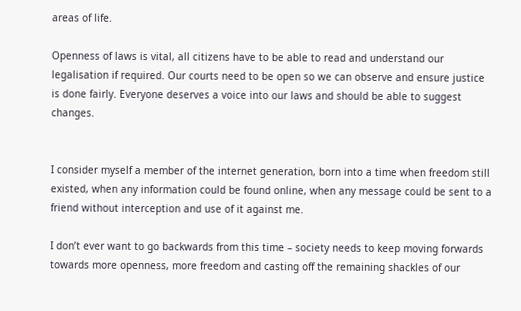areas of life.

Openness of laws is vital, all citizens have to be able to read and understand our legalisation if required. Our courts need to be open so we can observe and ensure justice is done fairly. Everyone deserves a voice into our laws and should be able to suggest changes.


I consider myself a member of the internet generation, born into a time when freedom still existed, when any information could be found online, when any message could be sent to a friend without interception and use of it against me.

I don’t ever want to go backwards from this time – society needs to keep moving forwards towards more openness, more freedom and casting off the remaining shackles of our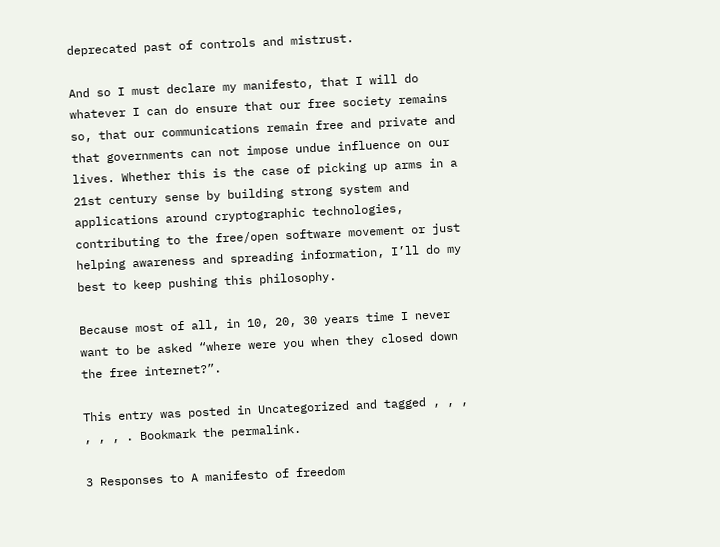deprecated past of controls and mistrust.

And so I must declare my manifesto, that I will do whatever I can do ensure that our free society remains so, that our communications remain free and private and that governments can not impose undue influence on our lives. Whether this is the case of picking up arms in a 21st century sense by building strong system and applications around cryptographic technologies, contributing to the free/open software movement or just helping awareness and spreading information, I’ll do my best to keep pushing this philosophy.

Because most of all, in 10, 20, 30 years time I never want to be asked “where were you when they closed down the free internet?”.

This entry was posted in Uncategorized and tagged , , , , , , . Bookmark the permalink.

3 Responses to A manifesto of freedom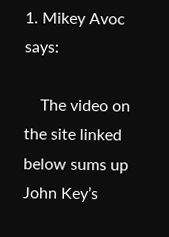1. Mikey Avoc says:

    The video on the site linked below sums up John Key’s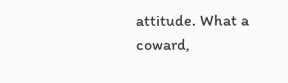attitude. What a coward,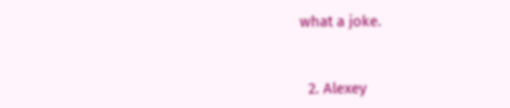what a joke.


  2. Alexey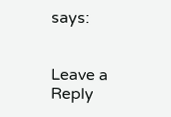says:


Leave a Reply